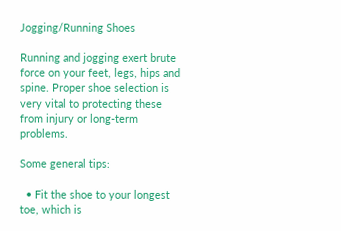Jogging/Running Shoes

Running and jogging exert brute force on your feet, legs, hips and spine. Proper shoe selection is very vital to protecting these from injury or long-term problems.

Some general tips:

  • Fit the shoe to your longest toe, which is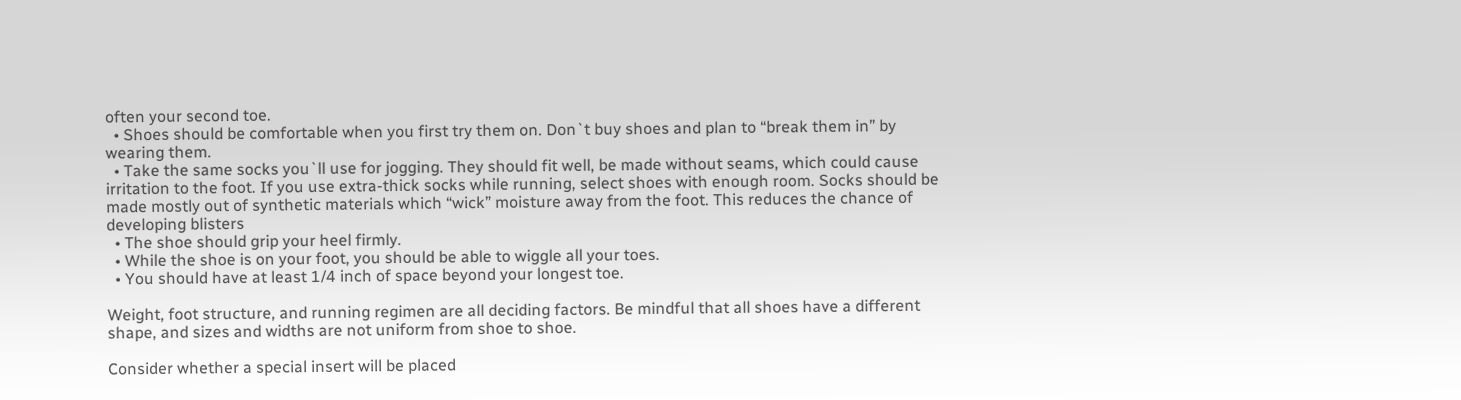often your second toe.
  • Shoes should be comfortable when you first try them on. Don`t buy shoes and plan to “break them in” by wearing them.
  • Take the same socks you`ll use for jogging. They should fit well, be made without seams, which could cause irritation to the foot. If you use extra-thick socks while running, select shoes with enough room. Socks should be made mostly out of synthetic materials which “wick” moisture away from the foot. This reduces the chance of developing blisters
  • The shoe should grip your heel firmly.
  • While the shoe is on your foot, you should be able to wiggle all your toes.
  • You should have at least 1/4 inch of space beyond your longest toe.

Weight, foot structure, and running regimen are all deciding factors. Be mindful that all shoes have a different shape, and sizes and widths are not uniform from shoe to shoe.

Consider whether a special insert will be placed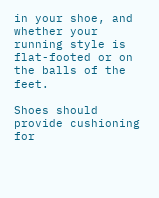in your shoe, and whether your running style is flat-footed or on the balls of the feet.

Shoes should provide cushioning for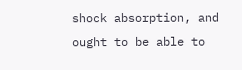shock absorption, and ought to be able to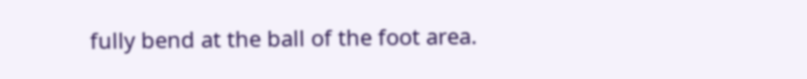fully bend at the ball of the foot area.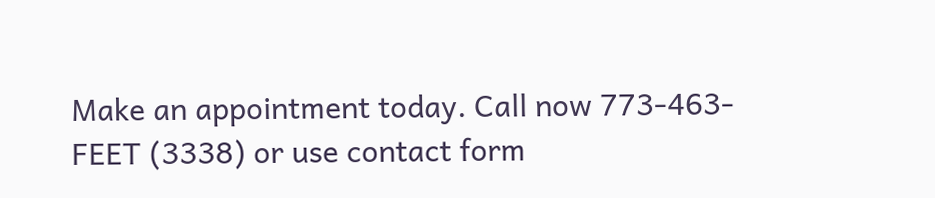Make an appointment today. Call now 773-463-FEET (3338) or use contact form